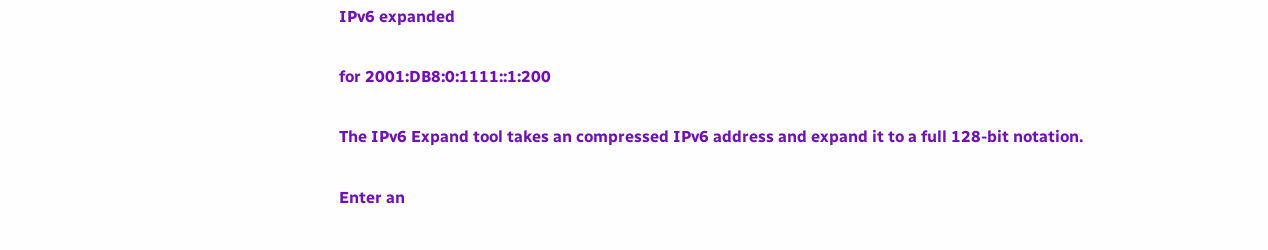IPv6 expanded

for 2001:DB8:0:1111::1:200

The IPv6 Expand tool takes an compressed IPv6 address and expand it to a full 128-bit notation.

Enter an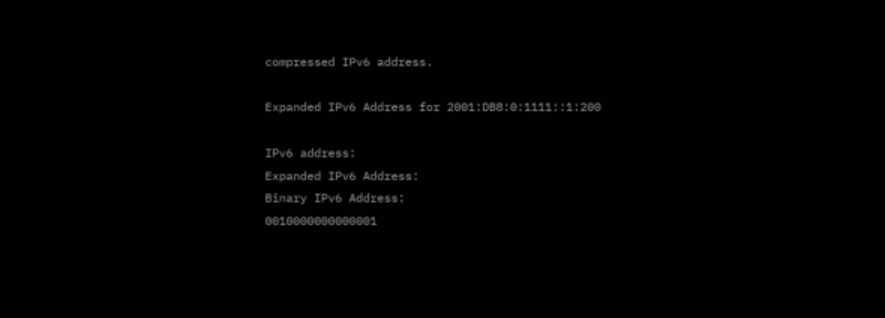compressed IPv6 address.

Expanded IPv6 Address for 2001:DB8:0:1111::1:200

IPv6 address:
Expanded IPv6 Address:
Binary IPv6 Address:
0010000000000001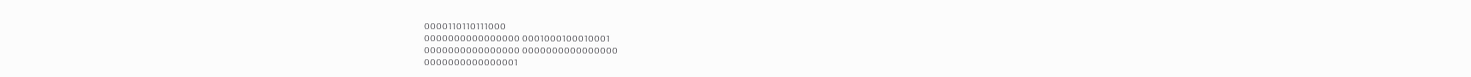0000110110111000
0000000000000000 0001000100010001
0000000000000000 0000000000000000
0000000000000001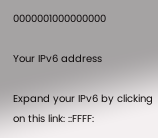0000001000000000

Your IPv6 address

Expand your IPv6 by clicking on this link: ::FFFF: